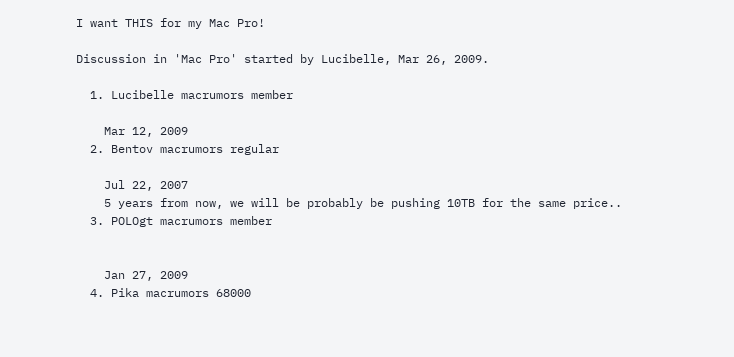I want THIS for my Mac Pro!

Discussion in 'Mac Pro' started by Lucibelle, Mar 26, 2009.

  1. Lucibelle macrumors member

    Mar 12, 2009
  2. Bentov macrumors regular

    Jul 22, 2007
    5 years from now, we will be probably be pushing 10TB for the same price..
  3. POLOgt macrumors member


    Jan 27, 2009
  4. Pika macrumors 68000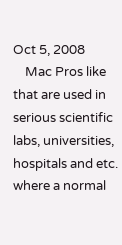Oct 5, 2008
    Mac Pros like that are used in serious scientific labs, universities, hospitals and etc. where a normal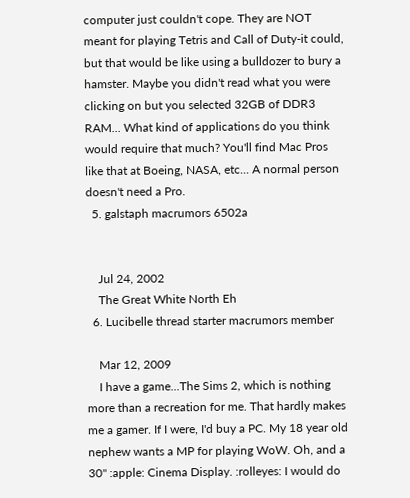computer just couldn't cope. They are NOT meant for playing Tetris and Call of Duty-it could, but that would be like using a bulldozer to bury a hamster. Maybe you didn't read what you were clicking on but you selected 32GB of DDR3 RAM... What kind of applications do you think would require that much? You'll find Mac Pros like that at Boeing, NASA, etc... A normal person doesn't need a Pro.
  5. galstaph macrumors 6502a


    Jul 24, 2002
    The Great White North Eh
  6. Lucibelle thread starter macrumors member

    Mar 12, 2009
    I have a game...The Sims 2, which is nothing more than a recreation for me. That hardly makes me a gamer. If I were, I'd buy a PC. My 18 year old nephew wants a MP for playing WoW. Oh, and a 30" :apple: Cinema Display. :rolleyes: I would do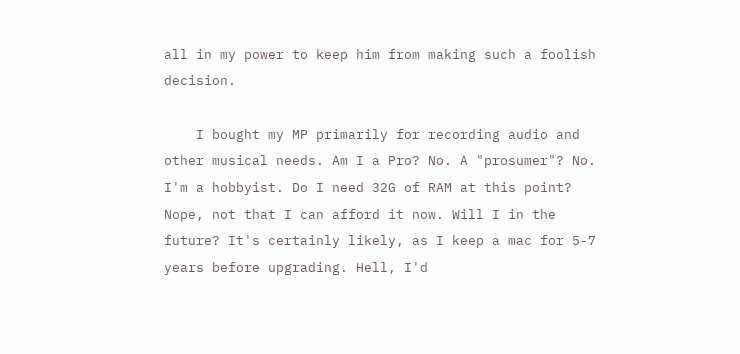all in my power to keep him from making such a foolish decision.

    I bought my MP primarily for recording audio and other musical needs. Am I a Pro? No. A "prosumer"? No. I'm a hobbyist. Do I need 32G of RAM at this point? Nope, not that I can afford it now. Will I in the future? It's certainly likely, as I keep a mac for 5-7 years before upgrading. Hell, I'd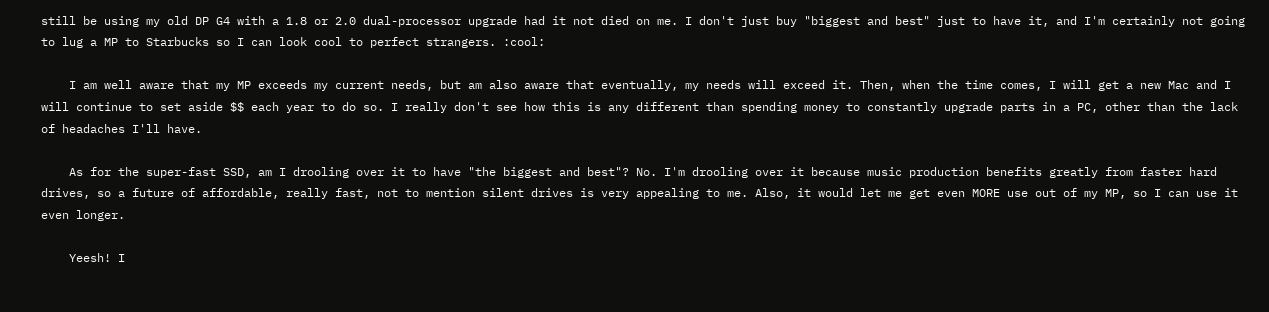still be using my old DP G4 with a 1.8 or 2.0 dual-processor upgrade had it not died on me. I don't just buy "biggest and best" just to have it, and I'm certainly not going to lug a MP to Starbucks so I can look cool to perfect strangers. :cool:

    I am well aware that my MP exceeds my current needs, but am also aware that eventually, my needs will exceed it. Then, when the time comes, I will get a new Mac and I will continue to set aside $$ each year to do so. I really don't see how this is any different than spending money to constantly upgrade parts in a PC, other than the lack of headaches I'll have.

    As for the super-fast SSD, am I drooling over it to have "the biggest and best"? No. I'm drooling over it because music production benefits greatly from faster hard drives, so a future of affordable, really fast, not to mention silent drives is very appealing to me. Also, it would let me get even MORE use out of my MP, so I can use it even longer.

    Yeesh! I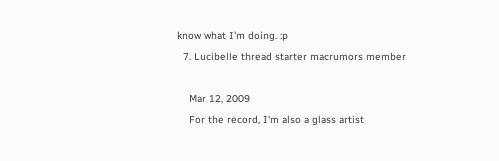know what I'm doing. :p
  7. Lucibelle thread starter macrumors member

    Mar 12, 2009
    For the record, I'm also a glass artist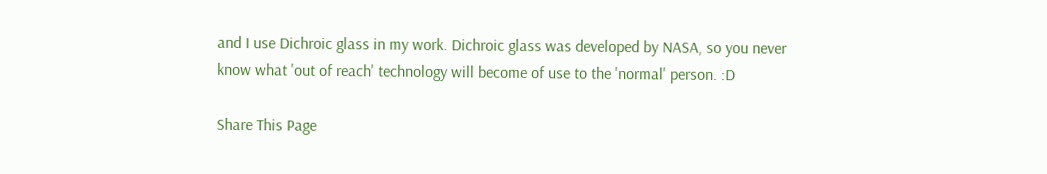and I use Dichroic glass in my work. Dichroic glass was developed by NASA, so you never know what 'out of reach' technology will become of use to the 'normal' person. :D

Share This Page